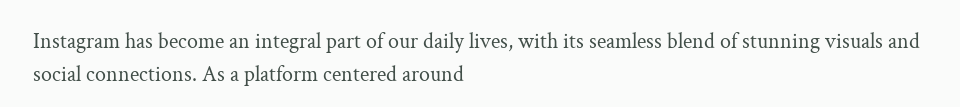Instagram has become an integral part of our daily lives, with its seamless blend of stunning visuals and social connections. As a platform centered around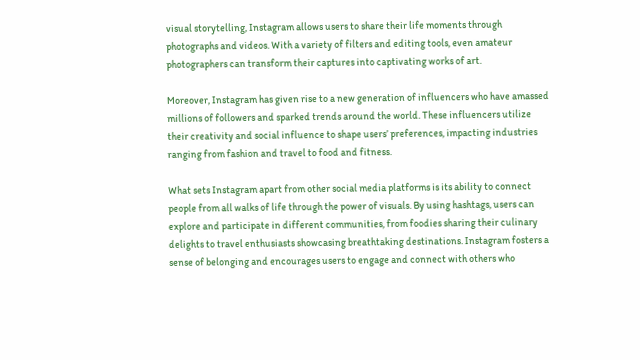visual storytelling, Instagram allows users to share their life moments through photographs and videos. With a variety of filters and editing tools, even amateur photographers can transform their captures into captivating works of art.

Moreover, Instagram has given rise to a new generation of influencers who have amassed millions of followers and sparked trends around the world. These influencers utilize their creativity and social influence to shape users’ preferences, impacting industries ranging from fashion and travel to food and fitness.

What sets Instagram apart from other social media platforms is its ability to connect people from all walks of life through the power of visuals. By using hashtags, users can explore and participate in different communities, from foodies sharing their culinary delights to travel enthusiasts showcasing breathtaking destinations. Instagram fosters a sense of belonging and encourages users to engage and connect with others who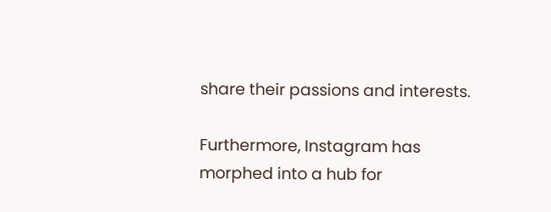share their passions and interests.

Furthermore, Instagram has morphed into a hub for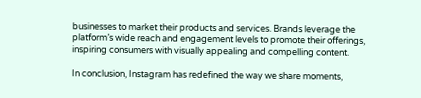businesses to market their products and services. Brands leverage the platform’s wide reach and engagement levels to promote their offerings, inspiring consumers with visually appealing and compelling content.

In conclusion, Instagram has redefined the way we share moments,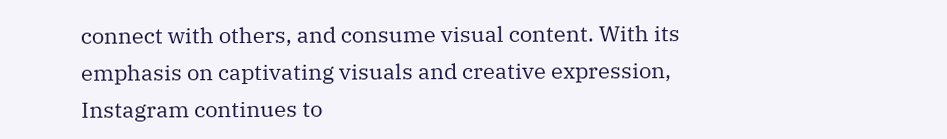connect with others, and consume visual content. With its emphasis on captivating visuals and creative expression, Instagram continues to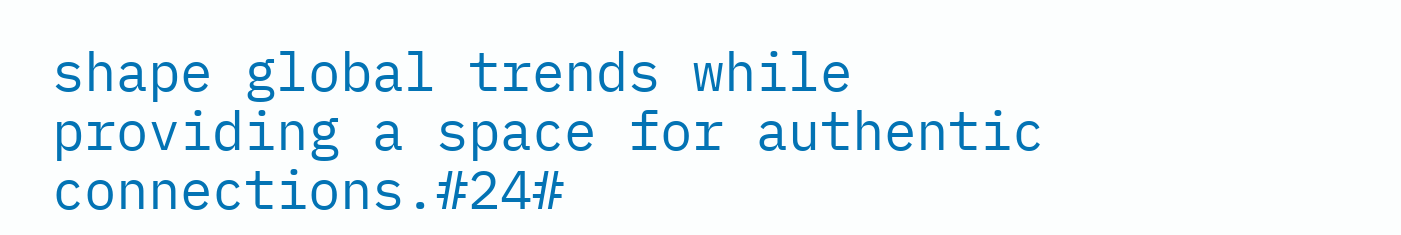shape global trends while providing a space for authentic connections.#24#